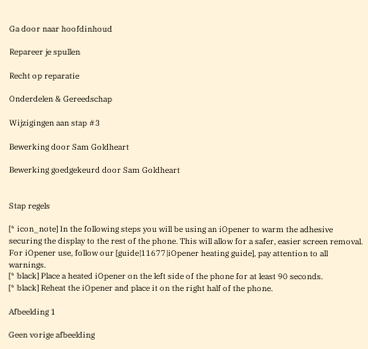Ga door naar hoofdinhoud

Repareer je spullen

Recht op reparatie

Onderdelen & Gereedschap

Wijzigingen aan stap #3

Bewerking door Sam Goldheart

Bewerking goedgekeurd door Sam Goldheart


Stap regels

[* icon_note] In the following steps you will be using an iOpener to warm the adhesive securing the display to the rest of the phone. This will allow for a safer, easier screen removal. For iOpener use, follow our [guide|11677|iOpener heating guide], pay attention to all warnings.
[* black] Place a heated iOpener on the left side of the phone for at least 90 seconds.
[* black] Reheat the iOpener and place it on the right half of the phone.

Afbeelding 1

Geen vorige afbeelding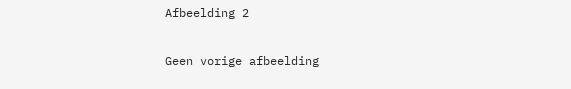Afbeelding 2

Geen vorige afbeelding